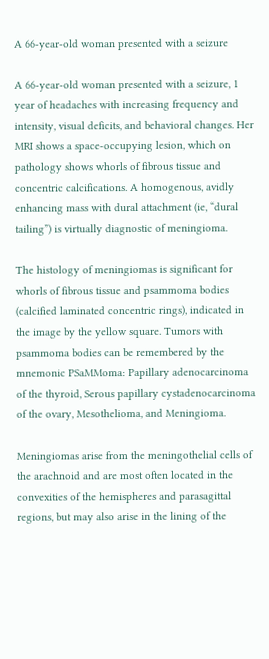A 66-year-old woman presented with a seizure

A 66-year-old woman presented with a seizure, 1 year of headaches with increasing frequency and intensity, visual deficits, and behavioral changes. Her MRI shows a space-occupying lesion, which on pathology shows whorls of fibrous tissue and concentric calcifications. A homogenous, avidly enhancing mass with dural attachment (ie, “dural tailing”) is virtually diagnostic of meningioma.

The histology of meningiomas is significant for whorls of fibrous tissue and psammoma bodies (calcified laminated concentric rings), indicated in the image by the yellow square. Tumors with psammoma bodies can be remembered by the mnemonic PSaMMoma: Papillary adenocarcinoma of the thyroid, Serous papillary cystadenocarcinoma of the ovary, Mesothelioma, and Meningioma.

Meningiomas arise from the meningothelial cells of the arachnoid and are most often located in the convexities of the hemispheres and parasagittal regions, but may also arise in the lining of the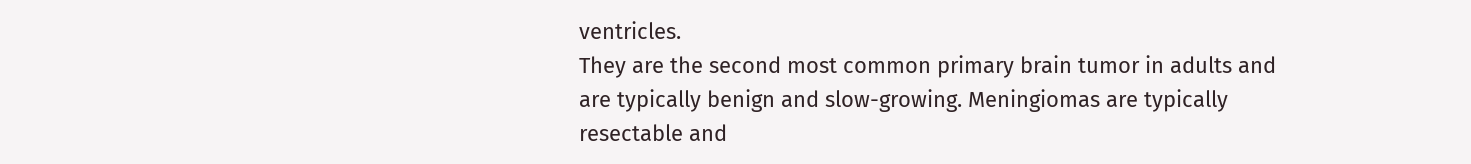ventricles.
They are the second most common primary brain tumor in adults and are typically benign and slow-growing. Meningiomas are typically resectable and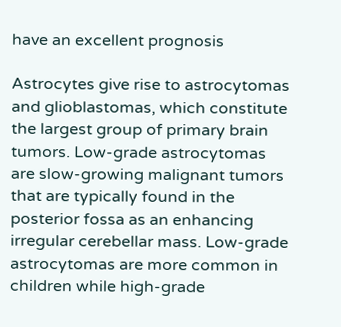have an excellent prognosis

Astrocytes give rise to astrocytomas and glioblastomas, which constitute the largest group of primary brain tumors. Low-grade astrocytomas are slow-growing malignant tumors that are typically found in the posterior fossa as an enhancing irregular cerebellar mass. Low-grade astrocytomas are more common in children while high-grade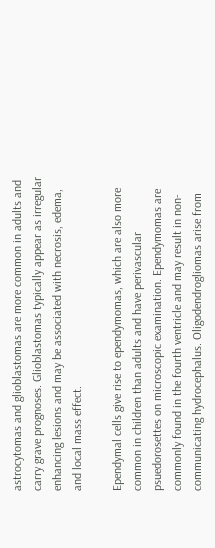astrocytomas and glioblastomas are more common in adults and carry grave prognoses. Glioblastomas typically appear as irregular enhancing lesions and may be associated with necrosis, edema, and local mass effect.

Ependymal cells give rise to ependymomas, which are also more common in children than adults and have perivascular psuedorosettes on microscopic examination. Ependymomas are commonly found in the fourth ventricle and may result in non-communicating hydrocephalus. Oligodendrogliomas arise from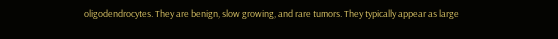oligodendrocytes. They are benign, slow growing, and rare tumors. They typically appear as large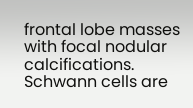frontal lobe masses with focal nodular calcifications. Schwann cells are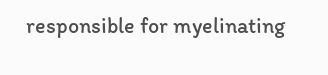responsible for myelinating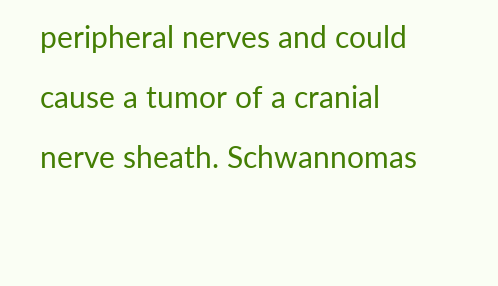peripheral nerves and could cause a tumor of a cranial nerve sheath. Schwannomas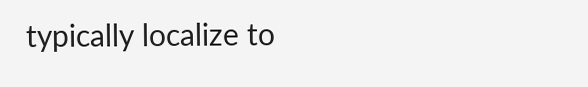typically localize to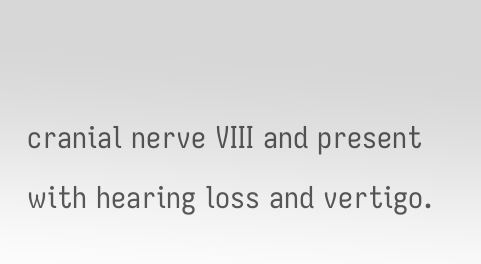cranial nerve VIII and present with hearing loss and vertigo.